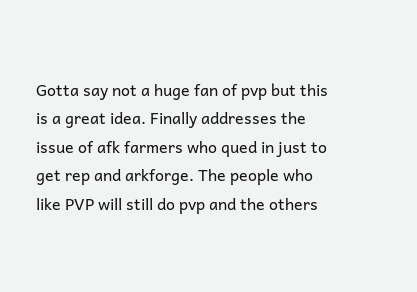Gotta say not a huge fan of pvp but this is a great idea. Finally addresses the issue of afk farmers who qued in just to get rep and arkforge. The people who like PVP will still do pvp and the others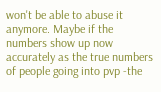won't be able to abuse it anymore. Maybe if the numbers show up now accurately as the true numbers of people going into pvp -the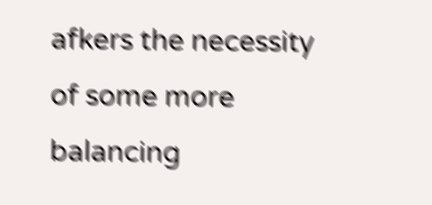afkers the necessity of some more balancing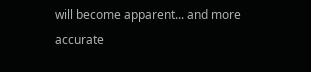will become apparent... and more accurate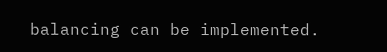balancing can be implemented.